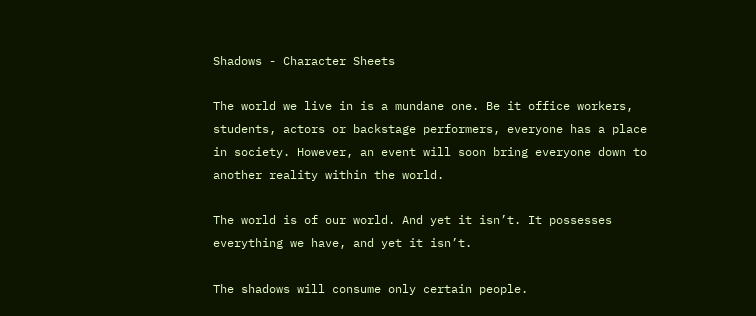Shadows - Character Sheets

The world we live in is a mundane one. Be it office workers, students, actors or backstage performers, everyone has a place in society. However, an event will soon bring everyone down to another reality within the world.

The world is of our world. And yet it isn’t. It possesses everything we have, and yet it isn’t.

The shadows will consume only certain people.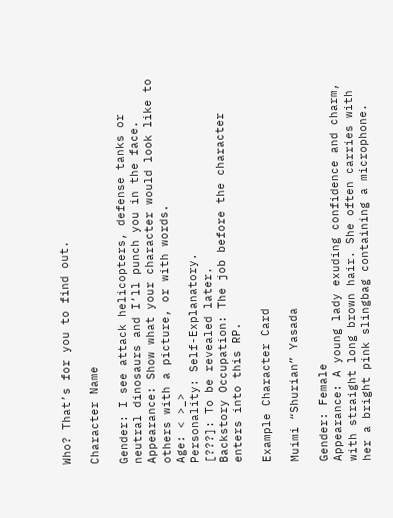Who? That’s for you to find out.

Character Name

Gender: I see attack helicopters, defense tanks or neutral dinosaurs and I’ll punch you in the face.
Appearance: Show what your character would look like to others with a picture, or with words.
Age: < >_>
Personality: Self-Explanatory.
[???]: To be revealed later.
Backstory Occupation: The job before the character enters into this RP.

Example Character Card

Muimi “Shurian” Yasada

Gender: Female
Appearance: A young lady exuding confidence and charm, with straight long brown hair. She often carries with her a bright pink slingbag containing a microphone.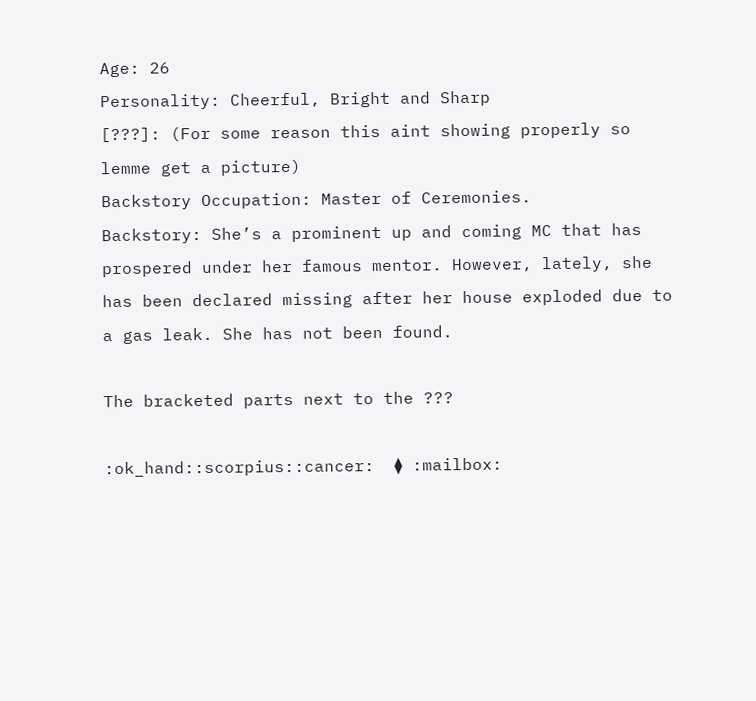Age: 26
Personality: Cheerful, Bright and Sharp
[???]: (For some reason this aint showing properly so lemme get a picture)
Backstory Occupation: Master of Ceremonies.
Backstory: She’s a prominent up and coming MC that has prospered under her famous mentor. However, lately, she has been declared missing after her house exploded due to a gas leak. She has not been found.

The bracketed parts next to the ???

:ok_hand::scorpius::cancer:  ⧫ :mailbox: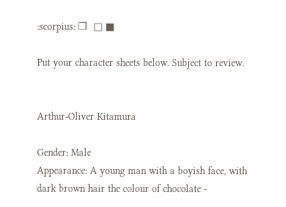:scorpius: ❒  □ ■

Put your character sheets below. Subject to review.


Arthur-Oliver Kitamura

Gender: Male
Appearance: A young man with a boyish face, with dark brown hair the colour of chocolate -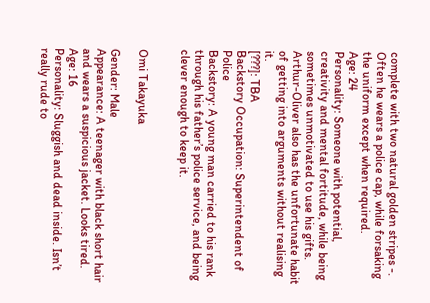complete with two natural golden stripes -. Often he wears a police cap, while forsaking the uniform except when required.
Age: 24
Personality: Someone with potential, creativity and mental fortitude, while being sometimes unmotivated to use his gifts. Arthur-Oliver also has the unfortunate habit of getting into arguments without realising it.
[???]: TBA
Backstory Occupation: Superintendent of Police
Backstory: A young man carried to his rank through his father’s police service, and being clever enough to keep it.


Omi Takayuka

Gender: Male
Appearance: A teenager with black short hair and wears a suspicious jacket. Looks tired.
Age: 16
Personality: Sluggish and dead inside. Isn’t really rude to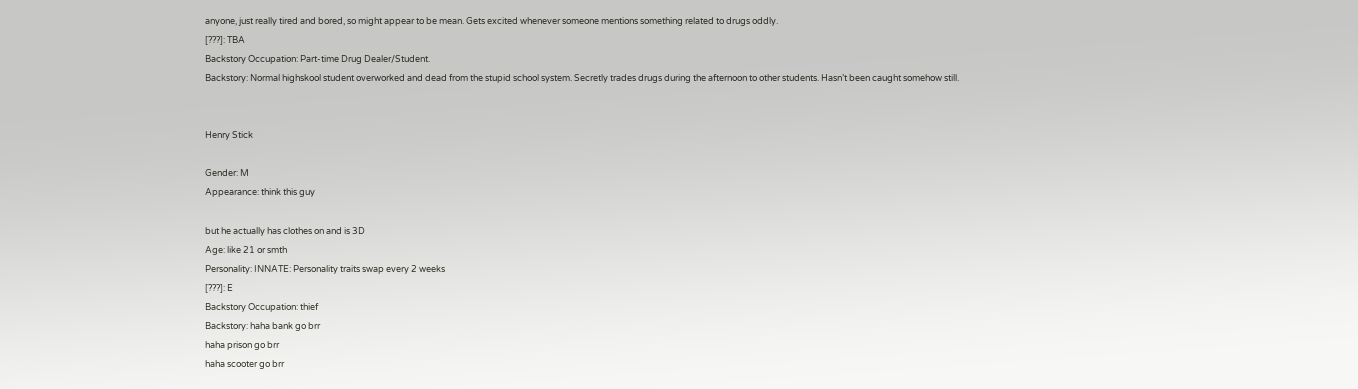anyone, just really tired and bored, so might appear to be mean. Gets excited whenever someone mentions something related to drugs oddly.
[???]: TBA
Backstory Occupation: Part-time Drug Dealer/Student.
Backstory: Normal highskool student overworked and dead from the stupid school system. Secretly trades drugs during the afternoon to other students. Hasn’t been caught somehow still.


Henry Stick

Gender: M
Appearance: think this guy

but he actually has clothes on and is 3D
Age: like 21 or smth
Personality: INNATE: Personality traits swap every 2 weeks
[???]: E
Backstory Occupation: thief
Backstory: haha bank go brr
haha prison go brr
haha scooter go brr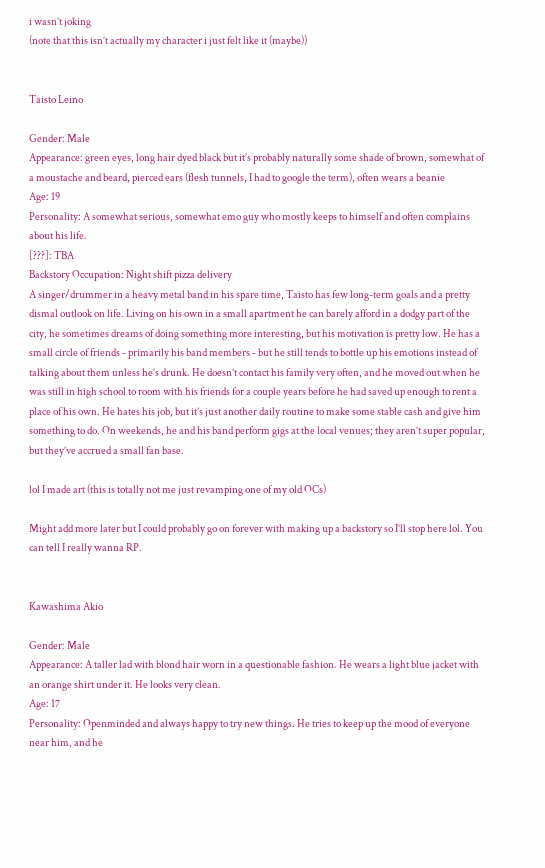i wasn’t joking
(note that this isn’t actually my character i just felt like it (maybe))


Taisto Leino

Gender: Male
Appearance: green eyes, long hair dyed black but it’s probably naturally some shade of brown, somewhat of a moustache and beard, pierced ears (flesh tunnels, I had to google the term), often wears a beanie
Age: 19
Personality: A somewhat serious, somewhat emo guy who mostly keeps to himself and often complains about his life.
[???]: TBA
Backstory Occupation: Night shift pizza delivery
A singer/drummer in a heavy metal band in his spare time, Taisto has few long-term goals and a pretty dismal outlook on life. Living on his own in a small apartment he can barely afford in a dodgy part of the city, he sometimes dreams of doing something more interesting, but his motivation is pretty low. He has a small circle of friends - primarily his band members - but he still tends to bottle up his emotions instead of talking about them unless he’s drunk. He doesn’t contact his family very often, and he moved out when he was still in high school to room with his friends for a couple years before he had saved up enough to rent a place of his own. He hates his job, but it’s just another daily routine to make some stable cash and give him something to do. On weekends, he and his band perform gigs at the local venues; they aren’t super popular, but they’ve accrued a small fan base.

lol I made art (this is totally not me just revamping one of my old OCs)

Might add more later but I could probably go on forever with making up a backstory so I’ll stop here lol. You can tell I really wanna RP.


Kawashima Akio

Gender: Male
Appearance: A taller lad with blond hair worn in a questionable fashion. He wears a light blue jacket with an orange shirt under it. He looks very clean.
Age: 17
Personality: Openminded and always happy to try new things. He tries to keep up the mood of everyone near him, and he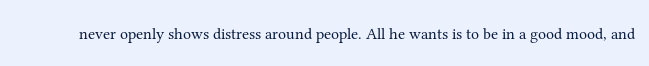never openly shows distress around people. All he wants is to be in a good mood, and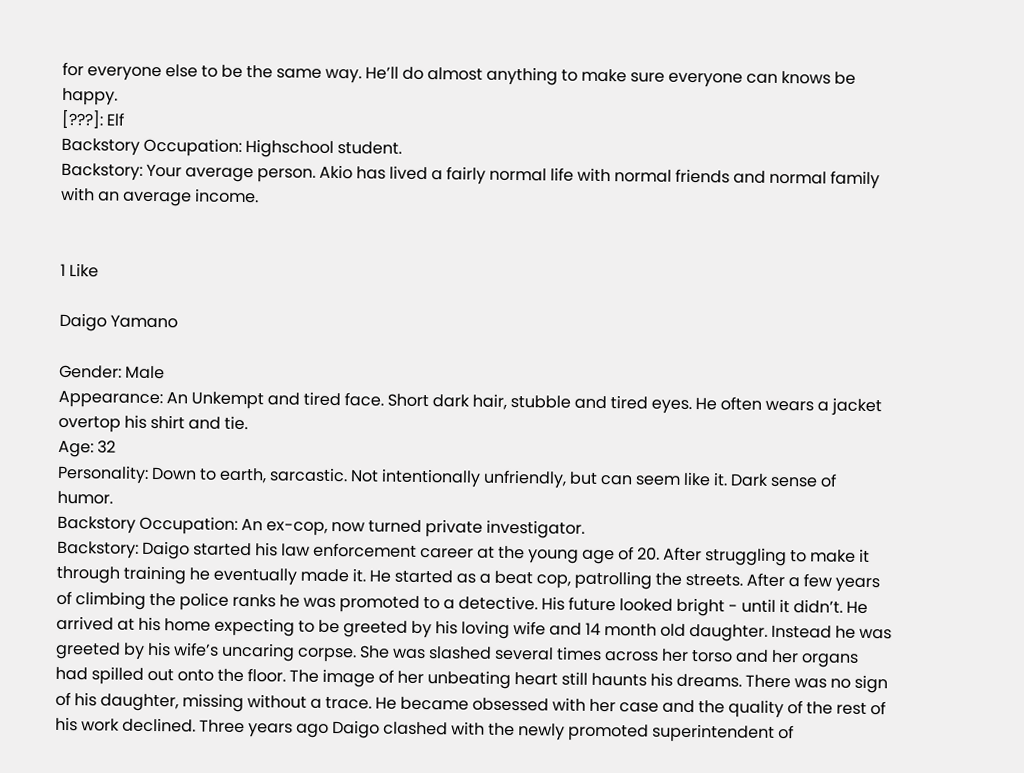for everyone else to be the same way. He’ll do almost anything to make sure everyone can knows be happy.
[???]: Elf
Backstory Occupation: Highschool student.
Backstory: Your average person. Akio has lived a fairly normal life with normal friends and normal family with an average income.


1 Like

Daigo Yamano

Gender: Male
Appearance: An Unkempt and tired face. Short dark hair, stubble and tired eyes. He often wears a jacket overtop his shirt and tie.
Age: 32
Personality: Down to earth, sarcastic. Not intentionally unfriendly, but can seem like it. Dark sense of humor.
Backstory Occupation: An ex-cop, now turned private investigator.
Backstory: Daigo started his law enforcement career at the young age of 20. After struggling to make it through training he eventually made it. He started as a beat cop, patrolling the streets. After a few years of climbing the police ranks he was promoted to a detective. His future looked bright - until it didn’t. He arrived at his home expecting to be greeted by his loving wife and 14 month old daughter. Instead he was greeted by his wife’s uncaring corpse. She was slashed several times across her torso and her organs had spilled out onto the floor. The image of her unbeating heart still haunts his dreams. There was no sign of his daughter, missing without a trace. He became obsessed with her case and the quality of the rest of his work declined. Three years ago Daigo clashed with the newly promoted superintendent of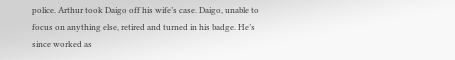police. Arthur took Daigo off his wife’s case. Daigo, unable to focus on anything else, retired and turned in his badge. He’s since worked as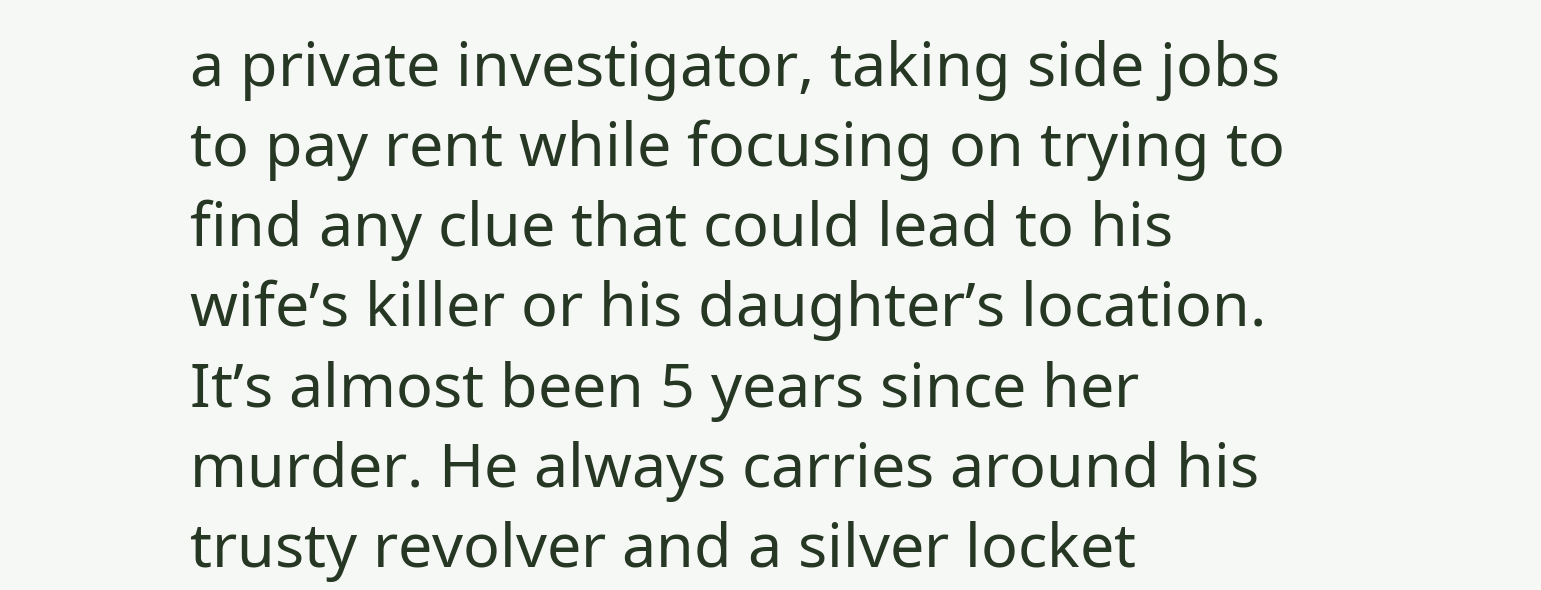a private investigator, taking side jobs to pay rent while focusing on trying to find any clue that could lead to his wife’s killer or his daughter’s location. It’s almost been 5 years since her murder. He always carries around his trusty revolver and a silver locket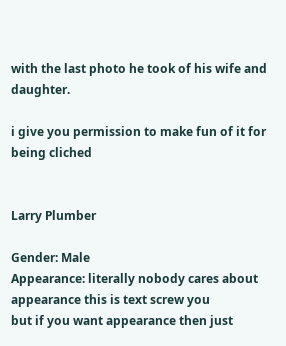with the last photo he took of his wife and daughter.

i give you permission to make fun of it for being cliched


Larry Plumber

Gender: Male
Appearance: literally nobody cares about appearance this is text screw you
but if you want appearance then just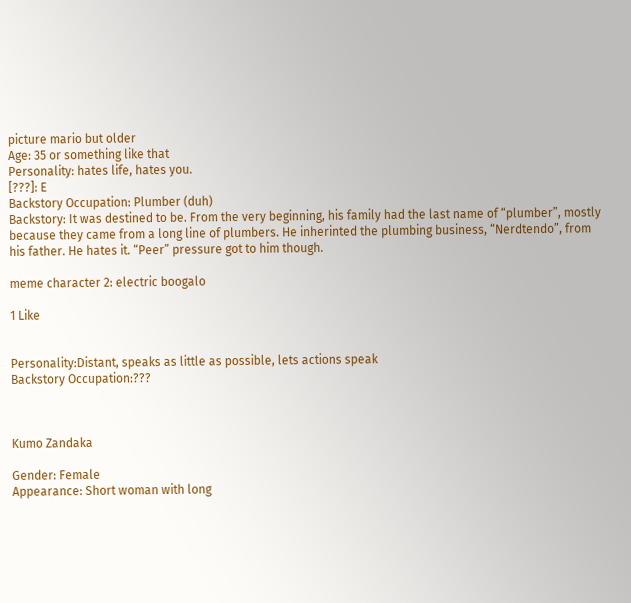picture mario but older
Age: 35 or something like that
Personality: hates life, hates you.
[???]: E
Backstory Occupation: Plumber (duh)
Backstory: It was destined to be. From the very beginning, his family had the last name of “plumber”, mostly because they came from a long line of plumbers. He inherinted the plumbing business, “Nerdtendo”, from his father. He hates it. “Peer” pressure got to him though.

meme character 2: electric boogalo

1 Like


Personality:Distant, speaks as little as possible, lets actions speak
Backstory Occupation:???



Kumo Zandaka

Gender: Female
Appearance: Short woman with long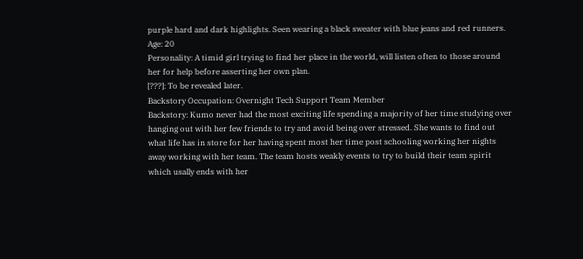purple hard and dark highlights. Seen wearing a black sweater with blue jeans and red runners.
Age: 20
Personality: A timid girl trying to find her place in the world, will listen often to those around her for help before asserting her own plan.
[???]: To be revealed later.
Backstory Occupation: Overnight Tech Support Team Member
Backstory: Kumo never had the most exciting life spending a majority of her time studying over hanging out with her few friends to try and avoid being over stressed. She wants to find out what life has in store for her having spent most her time post schooling working her nights away working with her team. The team hosts weakly events to try to build their team spirit which usally ends with her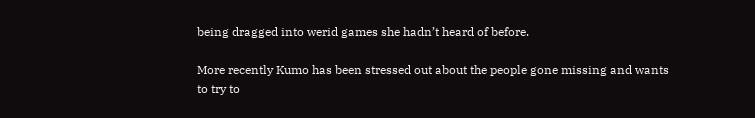being dragged into werid games she hadn’t heard of before.

More recently Kumo has been stressed out about the people gone missing and wants to try to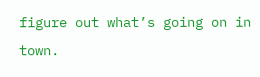figure out what’s going on in town.